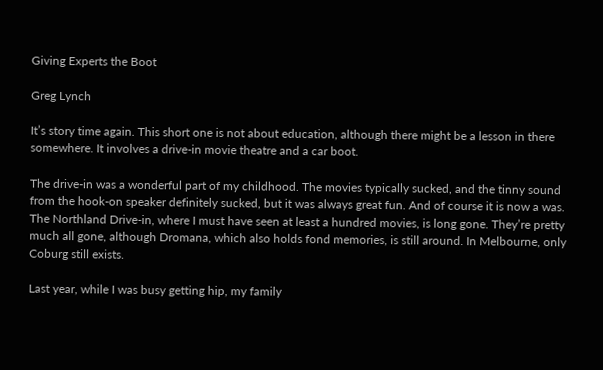Giving Experts the Boot

Greg Lynch

It’s story time again. This short one is not about education, although there might be a lesson in there somewhere. It involves a drive-in movie theatre and a car boot.

The drive-in was a wonderful part of my childhood. The movies typically sucked, and the tinny sound from the hook-on speaker definitely sucked, but it was always great fun. And of course it is now a was. The Northland Drive-in, where I must have seen at least a hundred movies, is long gone. They’re pretty much all gone, although Dromana, which also holds fond memories, is still around. In Melbourne, only Coburg still exists.

Last year, while I was busy getting hip, my family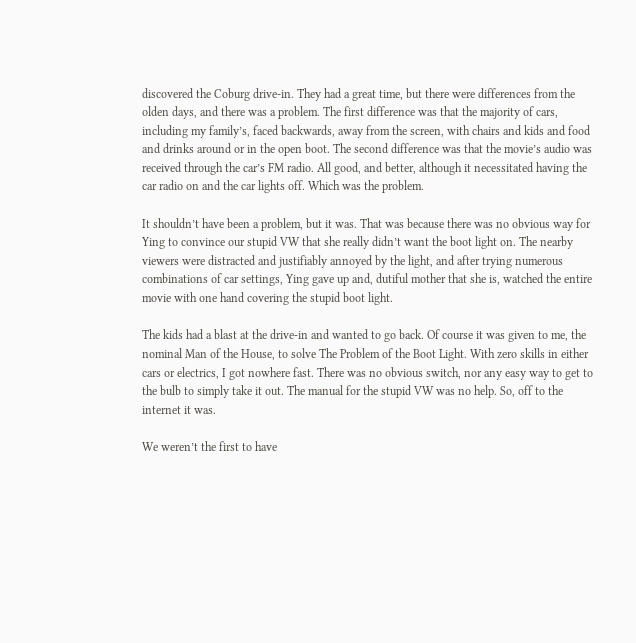discovered the Coburg drive-in. They had a great time, but there were differences from the olden days, and there was a problem. The first difference was that the majority of cars, including my family’s, faced backwards, away from the screen, with chairs and kids and food and drinks around or in the open boot. The second difference was that the movie’s audio was received through the car’s FM radio. All good, and better, although it necessitated having the car radio on and the car lights off. Which was the problem.

It shouldn’t have been a problem, but it was. That was because there was no obvious way for Ying to convince our stupid VW that she really didn’t want the boot light on. The nearby viewers were distracted and justifiably annoyed by the light, and after trying numerous combinations of car settings, Ying gave up and, dutiful mother that she is, watched the entire movie with one hand covering the stupid boot light.

The kids had a blast at the drive-in and wanted to go back. Of course it was given to me, the nominal Man of the House, to solve The Problem of the Boot Light. With zero skills in either cars or electrics, I got nowhere fast. There was no obvious switch, nor any easy way to get to the bulb to simply take it out. The manual for the stupid VW was no help. So, off to the internet it was.

We weren’t the first to have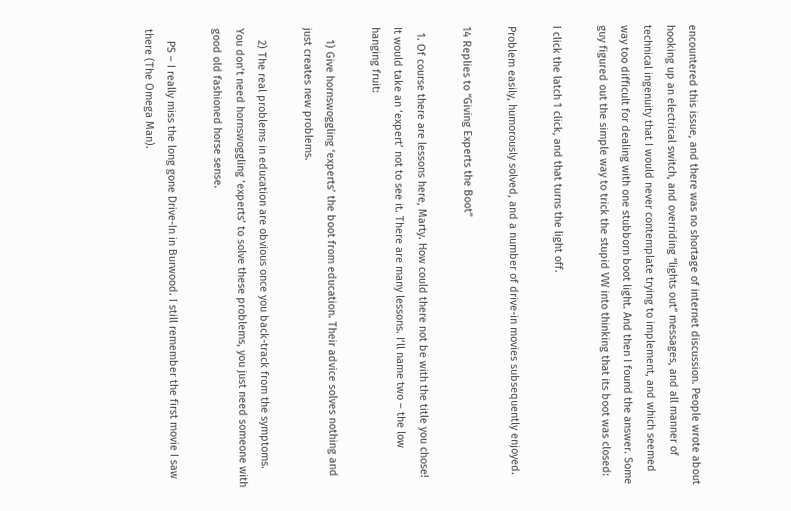encountered this issue, and there was no shortage of internet discussion. People wrote about hooking up an electrical switch, and overriding “lights out” messages, and all manner of technical ingenuity that I would never contemplate trying to implement, and which seemed way too difficult for dealing with one stubborn boot light. And then I found the answer. Some guy figured out the simple way to trick the stupid VW into thinking that its boot was closed:

I click the latch 1 click, and that turns the light off.

Problem easily, humorously solved, and a number of drive-in movies subsequently enjoyed.

14 Replies to “Giving Experts the Boot”

  1. Of course there are lessons here, Marty. How could there not be with the title you chose! It would take an ‘expert’ not to see it. There are many lessons. I’ll name two – the low hanging fruit:

    1) Give hornswoggling ‘experts’ the boot from education. Their advice solves nothing and just creates new problems.

    2) The real problems in education are obvious once you back-track from the symptoms. You don’t need hornswoggling ‘experts’ to solve these problems, you just need someone with good old fashioned horse sense.

    PS – I really miss the long gone Drive-In in Burwood. I still remember the first movie I saw there (The Omega Man).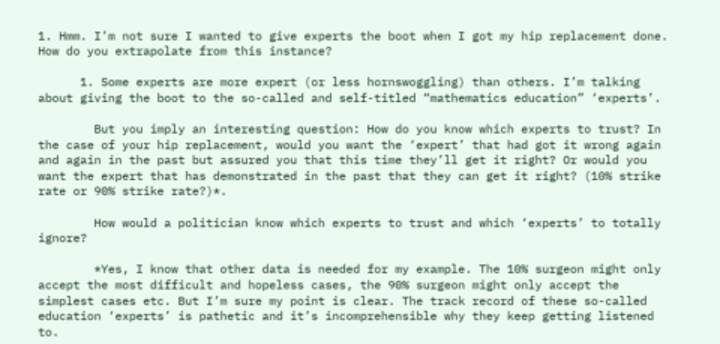1. Hmm. I’m not sure I wanted to give experts the boot when I got my hip replacement done. How do you extrapolate from this instance?

      1. Some experts are more expert (or less hornswoggling) than others. I’m talking about giving the boot to the so-called and self-titled “mathematics education” ‘experts’.

        But you imply an interesting question: How do you know which experts to trust? In the case of your hip replacement, would you want the ‘expert’ that had got it wrong again and again in the past but assured you that this time they’ll get it right? Or would you want the expert that has demonstrated in the past that they can get it right? (10% strike rate or 90% strike rate?)*.

        How would a politician know which experts to trust and which ‘experts’ to totally ignore?

        *Yes, I know that other data is needed for my example. The 10% surgeon might only accept the most difficult and hopeless cases, the 90% surgeon might only accept the simplest cases etc. But I’m sure my point is clear. The track record of these so-called education ‘experts’ is pathetic and it’s incomprehensible why they keep getting listened to.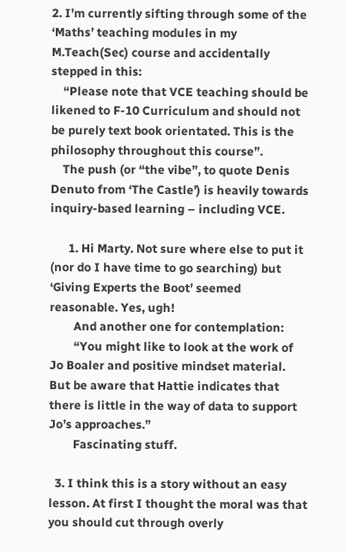2. I’m currently sifting through some of the ‘Maths’ teaching modules in my M.Teach(Sec) course and accidentally stepped in this:
    “Please note that VCE teaching should be likened to F-10 Curriculum and should not be purely text book orientated. This is the philosophy throughout this course”.
    The push (or “the vibe”, to quote Denis Denuto from ‘The Castle’) is heavily towards inquiry-based learning – including VCE.

      1. Hi Marty. Not sure where else to put it (nor do I have time to go searching) but ‘Giving Experts the Boot’ seemed reasonable. Yes, ugh!
        And another one for contemplation:
        “You might like to look at the work of Jo Boaler and positive mindset material. But be aware that Hattie indicates that there is little in the way of data to support Jo’s approaches.”
        Fascinating stuff.

  3. I think this is a story without an easy lesson. At first I thought the moral was that you should cut through overly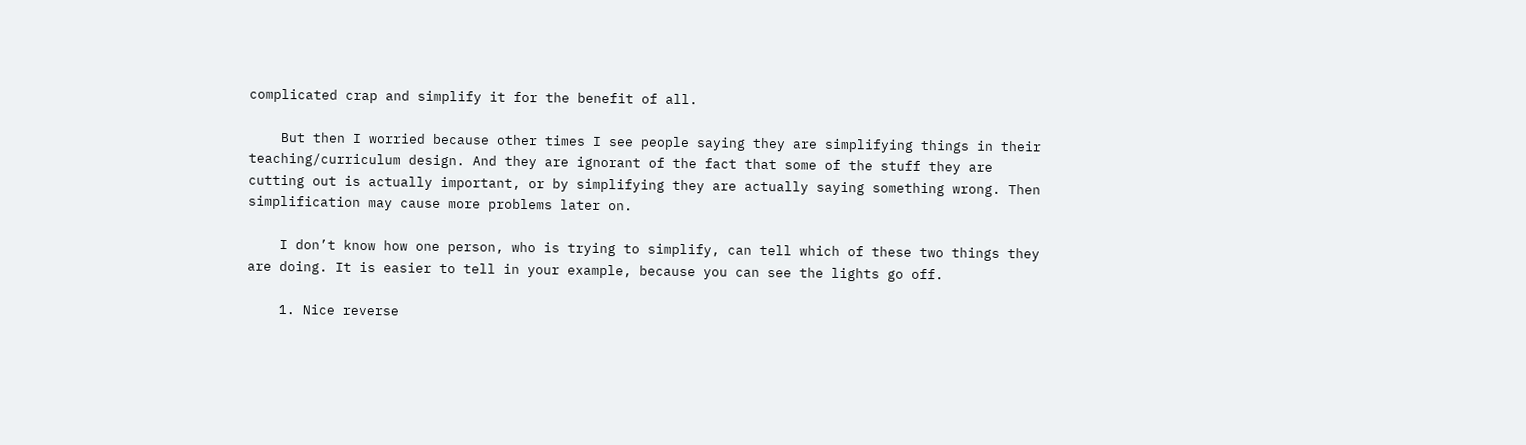complicated crap and simplify it for the benefit of all.

    But then I worried because other times I see people saying they are simplifying things in their teaching/curriculum design. And they are ignorant of the fact that some of the stuff they are cutting out is actually important, or by simplifying they are actually saying something wrong. Then simplification may cause more problems later on.

    I don’t know how one person, who is trying to simplify, can tell which of these two things they are doing. It is easier to tell in your example, because you can see the lights go off.

    1. Nice reverse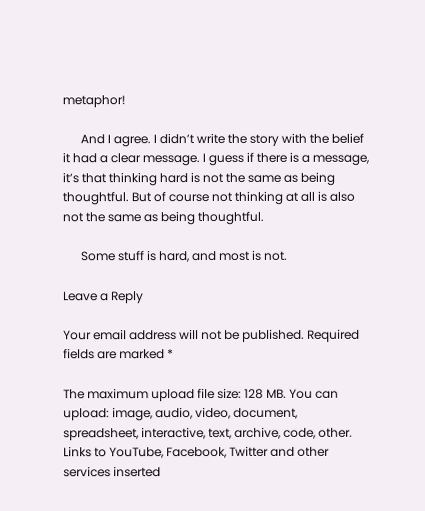metaphor!

      And I agree. I didn’t write the story with the belief it had a clear message. I guess if there is a message, it’s that thinking hard is not the same as being thoughtful. But of course not thinking at all is also not the same as being thoughtful.

      Some stuff is hard, and most is not.

Leave a Reply

Your email address will not be published. Required fields are marked *

The maximum upload file size: 128 MB. You can upload: image, audio, video, document, spreadsheet, interactive, text, archive, code, other. Links to YouTube, Facebook, Twitter and other services inserted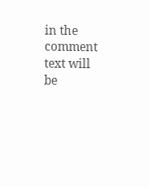in the comment text will be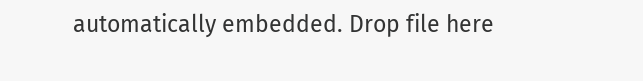automatically embedded. Drop file here